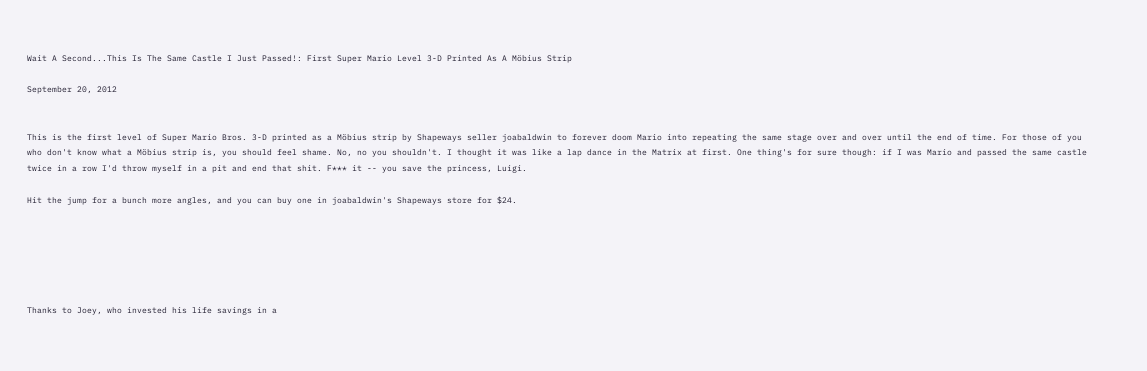Wait A Second...This Is The Same Castle I Just Passed!: First Super Mario Level 3-D Printed As A Möbius Strip

September 20, 2012


This is the first level of Super Mario Bros. 3-D printed as a Möbius strip by Shapeways seller joabaldwin to forever doom Mario into repeating the same stage over and over until the end of time. For those of you who don't know what a Möbius strip is, you should feel shame. No, no you shouldn't. I thought it was like a lap dance in the Matrix at first. One thing's for sure though: if I was Mario and passed the same castle twice in a row I'd throw myself in a pit and end that shit. F*** it -- you save the princess, Luigi.

Hit the jump for a bunch more angles, and you can buy one in joabaldwin's Shapeways store for $24.






Thanks to Joey, who invested his life savings in a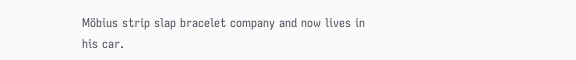Möbius strip slap bracelet company and now lives in his car.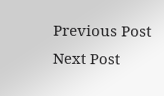Previous Post
Next Post